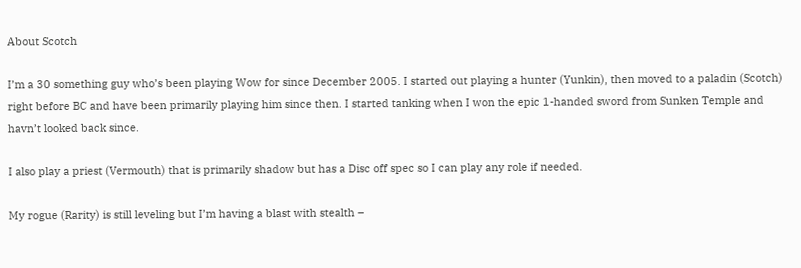About Scotch

I’m a 30 something guy who’s been playing Wow for since December 2005. I started out playing a hunter (Yunkin), then moved to a paladin (Scotch) right before BC and have been primarily playing him since then. I started tanking when I won the epic 1-handed sword from Sunken Temple and havn’t looked back since.

I also play a priest (Vermouth) that is primarily shadow but has a Disc off spec so I can play any role if needed.

My rogue (Rarity) is still leveling but I’m having a blast with stealth –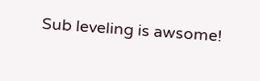Sub leveling is awsome!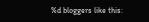%d bloggers like this: